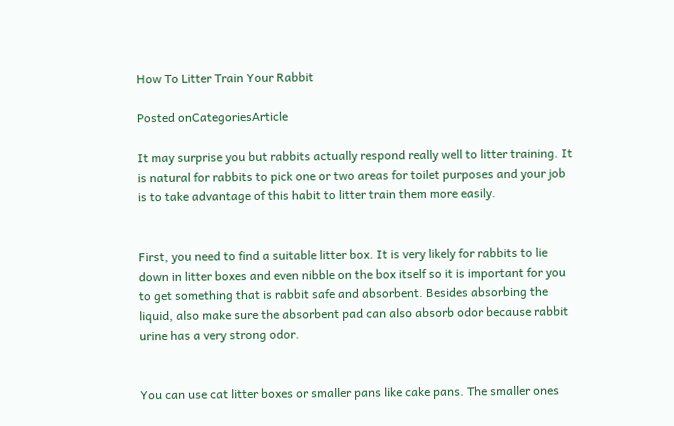How To Litter Train Your Rabbit

Posted onCategoriesArticle

It may surprise you but rabbits actually respond really well to litter training. It is natural for rabbits to pick one or two areas for toilet purposes and your job is to take advantage of this habit to litter train them more easily.


First, you need to find a suitable litter box. It is very likely for rabbits to lie down in litter boxes and even nibble on the box itself so it is important for you to get something that is rabbit safe and absorbent. Besides absorbing the liquid, also make sure the absorbent pad can also absorb odor because rabbit urine has a very strong odor.


You can use cat litter boxes or smaller pans like cake pans. The smaller ones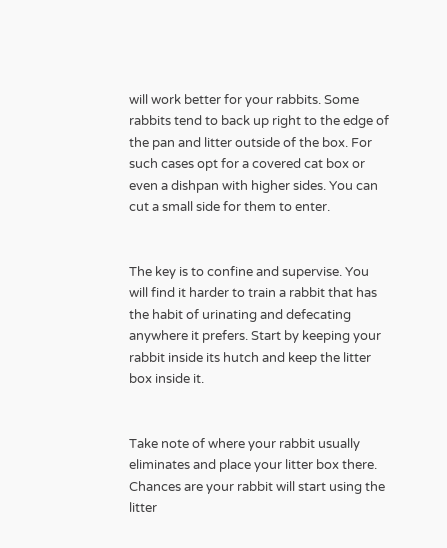will work better for your rabbits. Some rabbits tend to back up right to the edge of the pan and litter outside of the box. For such cases opt for a covered cat box or even a dishpan with higher sides. You can cut a small side for them to enter.


The key is to confine and supervise. You will find it harder to train a rabbit that has the habit of urinating and defecating anywhere it prefers. Start by keeping your rabbit inside its hutch and keep the litter box inside it.


Take note of where your rabbit usually eliminates and place your litter box there. Chances are your rabbit will start using the litter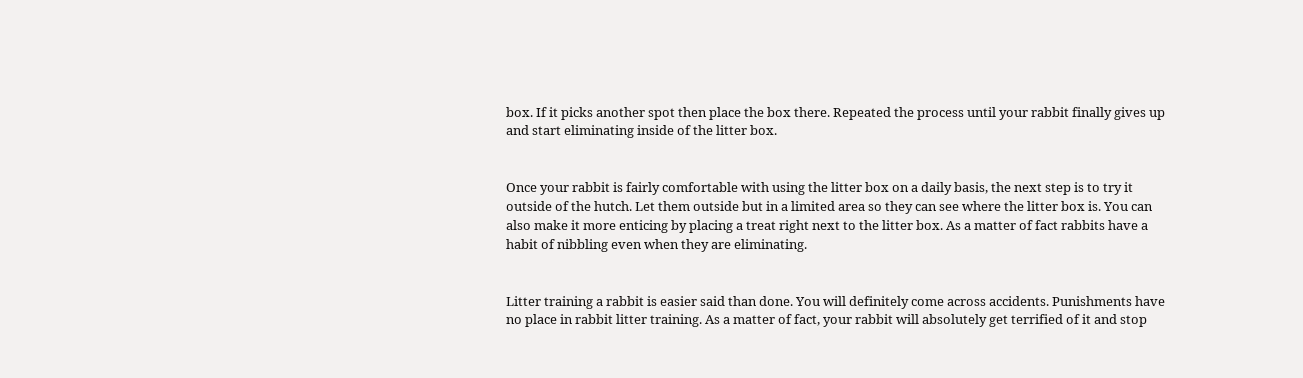box. If it picks another spot then place the box there. Repeated the process until your rabbit finally gives up and start eliminating inside of the litter box.


Once your rabbit is fairly comfortable with using the litter box on a daily basis, the next step is to try it outside of the hutch. Let them outside but in a limited area so they can see where the litter box is. You can also make it more enticing by placing a treat right next to the litter box. As a matter of fact rabbits have a habit of nibbling even when they are eliminating.


Litter training a rabbit is easier said than done. You will definitely come across accidents. Punishments have no place in rabbit litter training. As a matter of fact, your rabbit will absolutely get terrified of it and stop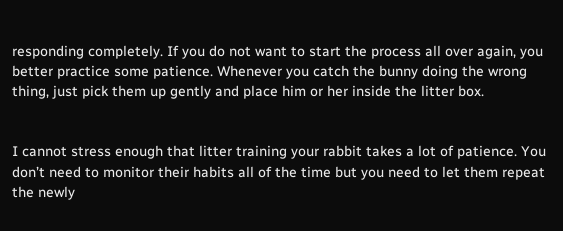responding completely. If you do not want to start the process all over again, you better practice some patience. Whenever you catch the bunny doing the wrong thing, just pick them up gently and place him or her inside the litter box.


I cannot stress enough that litter training your rabbit takes a lot of patience. You don’t need to monitor their habits all of the time but you need to let them repeat the newly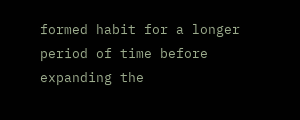formed habit for a longer period of time before expanding the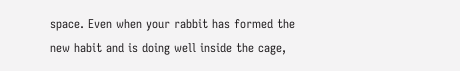space. Even when your rabbit has formed the new habit and is doing well inside the cage,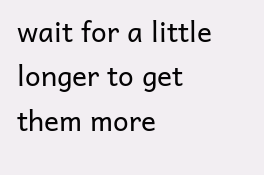wait for a little longer to get them more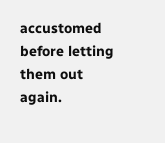accustomed before letting them out again.